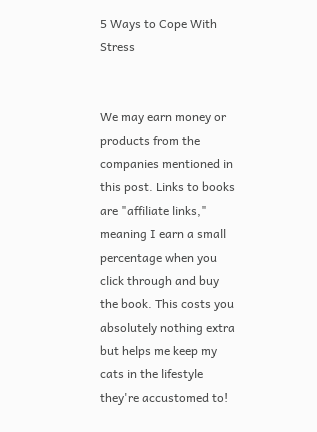5 Ways to Cope With Stress


We may earn money or products from the companies mentioned in this post. Links to books are "affiliate links," meaning I earn a small percentage when you click through and buy the book. This costs you absolutely nothing extra but helps me keep my cats in the lifestyle they're accustomed to!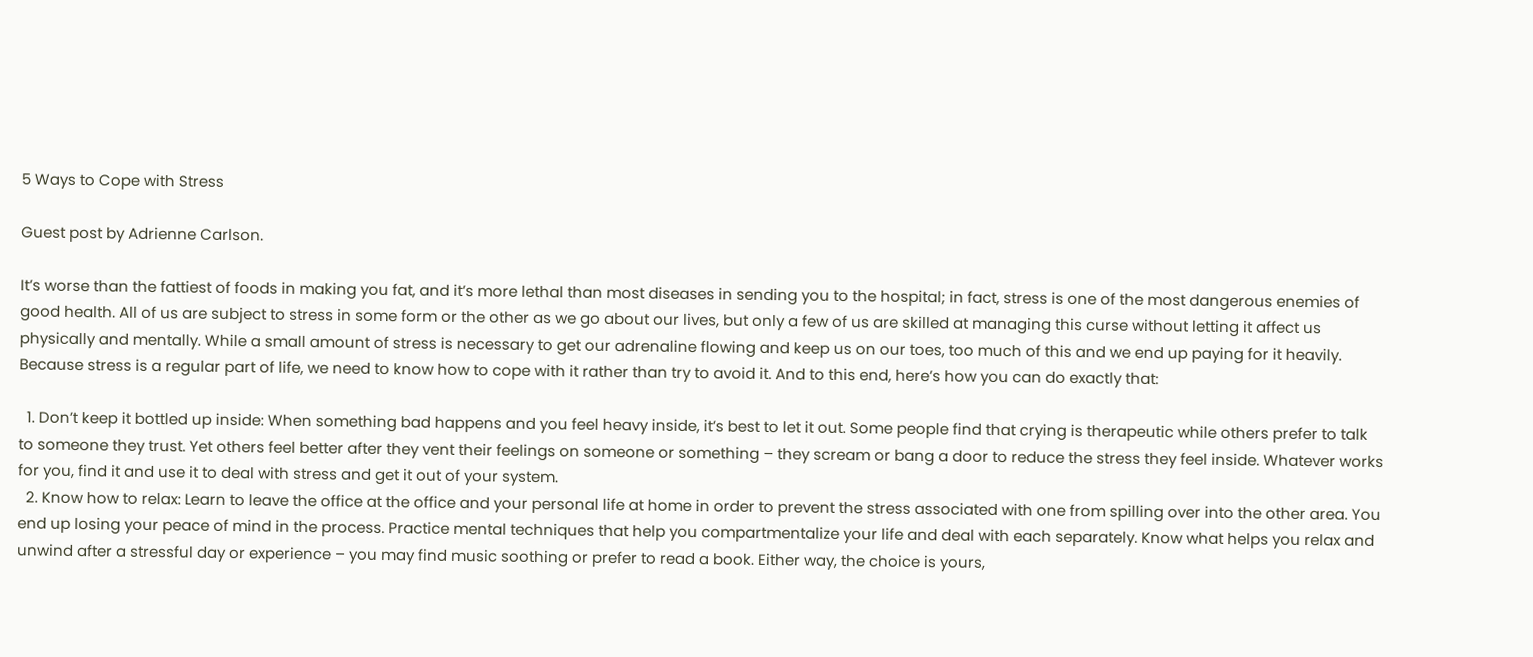5 Ways to Cope with Stress

Guest post by Adrienne Carlson.

It’s worse than the fattiest of foods in making you fat, and it’s more lethal than most diseases in sending you to the hospital; in fact, stress is one of the most dangerous enemies of good health. All of us are subject to stress in some form or the other as we go about our lives, but only a few of us are skilled at managing this curse without letting it affect us physically and mentally. While a small amount of stress is necessary to get our adrenaline flowing and keep us on our toes, too much of this and we end up paying for it heavily. Because stress is a regular part of life, we need to know how to cope with it rather than try to avoid it. And to this end, here’s how you can do exactly that:

  1. Don’t keep it bottled up inside: When something bad happens and you feel heavy inside, it’s best to let it out. Some people find that crying is therapeutic while others prefer to talk to someone they trust. Yet others feel better after they vent their feelings on someone or something – they scream or bang a door to reduce the stress they feel inside. Whatever works for you, find it and use it to deal with stress and get it out of your system.
  2. Know how to relax: Learn to leave the office at the office and your personal life at home in order to prevent the stress associated with one from spilling over into the other area. You end up losing your peace of mind in the process. Practice mental techniques that help you compartmentalize your life and deal with each separately. Know what helps you relax and unwind after a stressful day or experience – you may find music soothing or prefer to read a book. Either way, the choice is yours,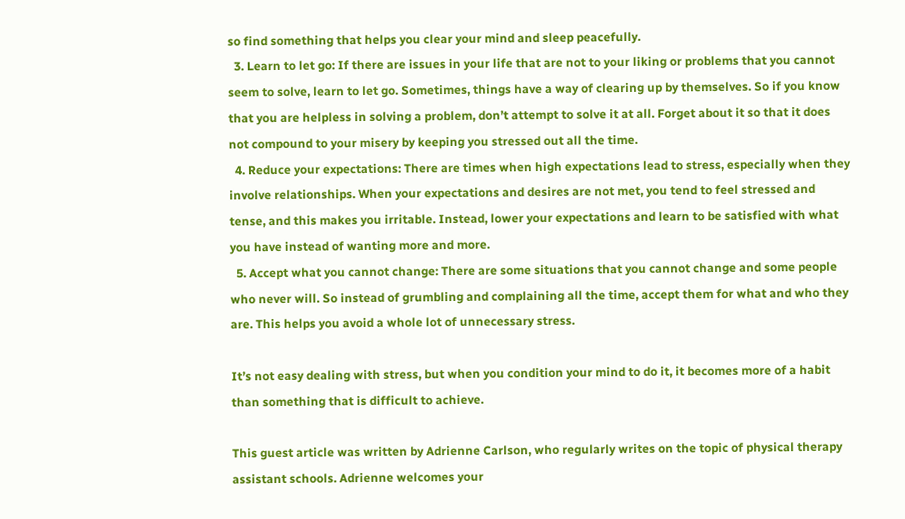so find something that helps you clear your mind and sleep peacefully.
  3. Learn to let go: If there are issues in your life that are not to your liking or problems that you cannot seem to solve, learn to let go. Sometimes, things have a way of clearing up by themselves. So if you know that you are helpless in solving a problem, don’t attempt to solve it at all. Forget about it so that it does not compound to your misery by keeping you stressed out all the time.
  4. Reduce your expectations: There are times when high expectations lead to stress, especially when they involve relationships. When your expectations and desires are not met, you tend to feel stressed and tense, and this makes you irritable. Instead, lower your expectations and learn to be satisfied with what you have instead of wanting more and more.
  5. Accept what you cannot change: There are some situations that you cannot change and some people who never will. So instead of grumbling and complaining all the time, accept them for what and who they are. This helps you avoid a whole lot of unnecessary stress.

It’s not easy dealing with stress, but when you condition your mind to do it, it becomes more of a habit than something that is difficult to achieve.

This guest article was written by Adrienne Carlson, who regularly writes on the topic of physical therapy assistant schools. Adrienne welcomes your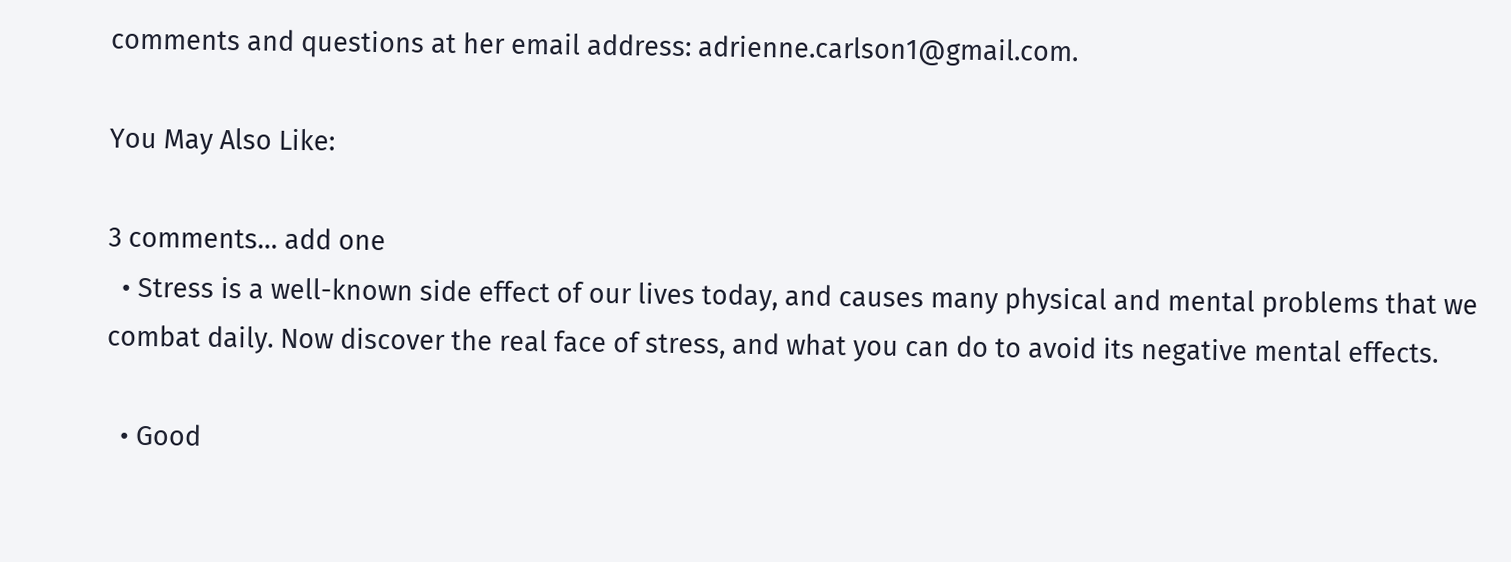comments and questions at her email address: adrienne.carlson1@gmail.com.

You May Also Like:

3 comments… add one
  • Stress is a well-known side effect of our lives today, and causes many physical and mental problems that we combat daily. Now discover the real face of stress, and what you can do to avoid its negative mental effects.

  • Good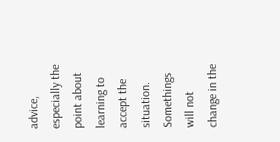advice, especially the point about learning to accept the situation. Somethings will not change in the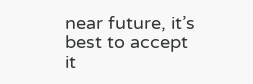near future, it’s best to accept it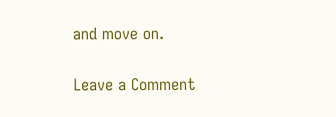and move on.

Leave a Comment